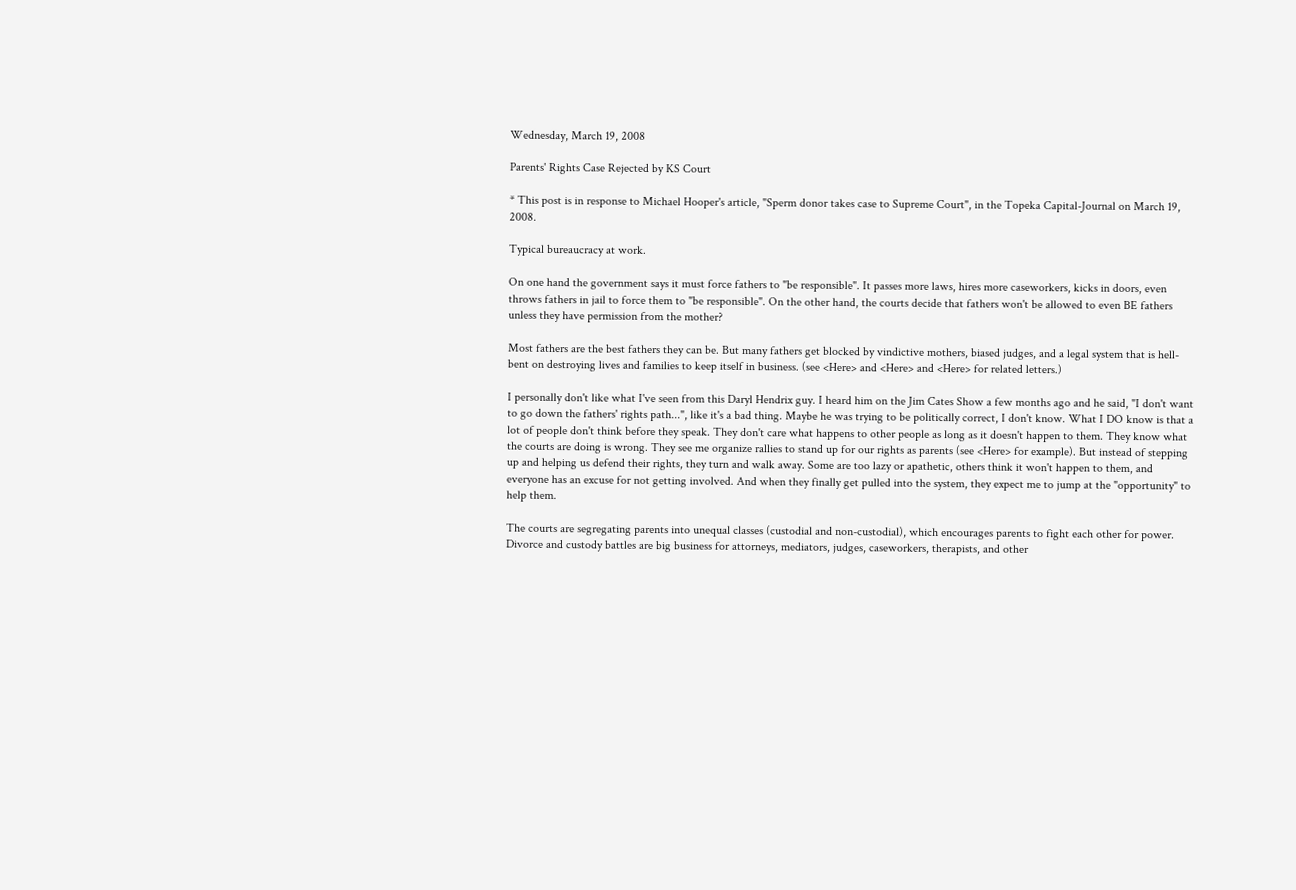Wednesday, March 19, 2008

Parents' Rights Case Rejected by KS Court

* This post is in response to Michael Hooper's article, "Sperm donor takes case to Supreme Court", in the Topeka Capital-Journal on March 19, 2008.

Typical bureaucracy at work.

On one hand the government says it must force fathers to "be responsible". It passes more laws, hires more caseworkers, kicks in doors, even throws fathers in jail to force them to "be responsible". On the other hand, the courts decide that fathers won't be allowed to even BE fathers unless they have permission from the mother?

Most fathers are the best fathers they can be. But many fathers get blocked by vindictive mothers, biased judges, and a legal system that is hell-bent on destroying lives and families to keep itself in business. (see <Here> and <Here> and <Here> for related letters.)

I personally don't like what I've seen from this Daryl Hendrix guy. I heard him on the Jim Cates Show a few months ago and he said, "I don't want to go down the fathers' rights path...", like it's a bad thing. Maybe he was trying to be politically correct, I don't know. What I DO know is that a lot of people don't think before they speak. They don't care what happens to other people as long as it doesn't happen to them. They know what the courts are doing is wrong. They see me organize rallies to stand up for our rights as parents (see <Here> for example). But instead of stepping up and helping us defend their rights, they turn and walk away. Some are too lazy or apathetic, others think it won't happen to them, and everyone has an excuse for not getting involved. And when they finally get pulled into the system, they expect me to jump at the "opportunity" to help them.

The courts are segregating parents into unequal classes (custodial and non-custodial), which encourages parents to fight each other for power. Divorce and custody battles are big business for attorneys, mediators, judges, caseworkers, therapists, and other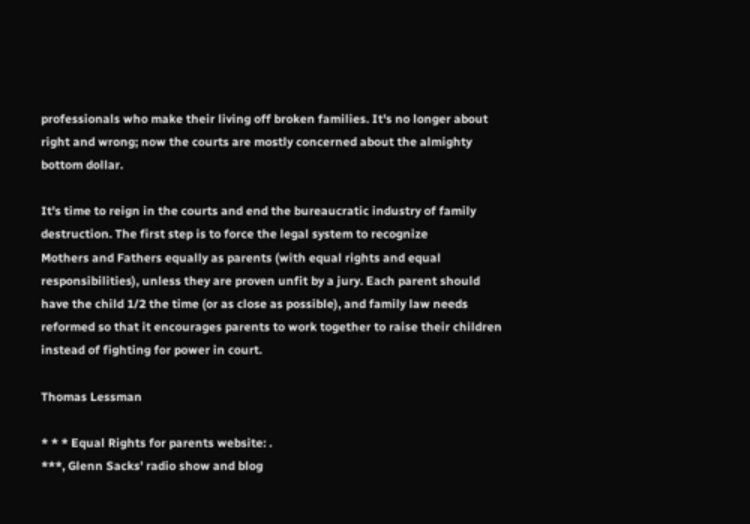professionals who make their living off broken families. It's no longer about right and wrong; now the courts are mostly concerned about the almighty bottom dollar.

It's time to reign in the courts and end the bureaucratic industry of family destruction. The first step is to force the legal system to recognize
Mothers and Fathers equally as parents (with equal rights and equal responsibilities), unless they are proven unfit by a jury. Each parent should have the child 1/2 the time (or as close as possible), and family law needs reformed so that it encourages parents to work together to raise their children instead of fighting for power in court.

Thomas Lessman

* * * Equal Rights for parents website: .
***, Glenn Sacks' radio show and blog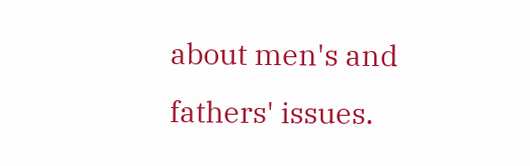about men's and fathers' issues.